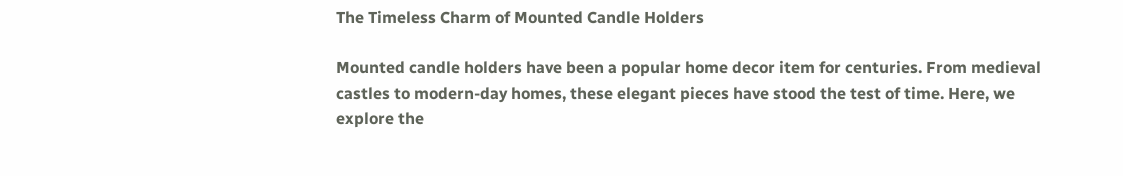The Timeless Charm of Mounted Candle Holders

Mounted candle holders have been a popular home decor item for centuries. From medieval castles to modern-day homes, these elegant pieces have stood the test of time. Here, we explore the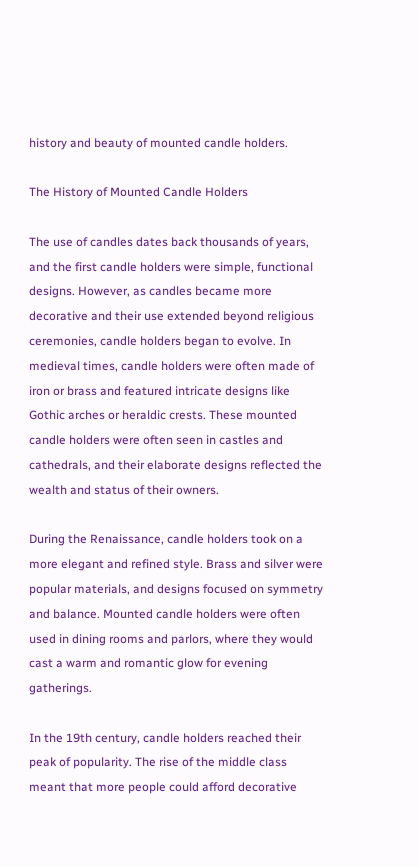history and beauty of mounted candle holders.

The History of Mounted Candle Holders

The use of candles dates back thousands of years, and the first candle holders were simple, functional designs. However, as candles became more decorative and their use extended beyond religious ceremonies, candle holders began to evolve. In medieval times, candle holders were often made of iron or brass and featured intricate designs like Gothic arches or heraldic crests. These mounted candle holders were often seen in castles and cathedrals, and their elaborate designs reflected the wealth and status of their owners.

During the Renaissance, candle holders took on a more elegant and refined style. Brass and silver were popular materials, and designs focused on symmetry and balance. Mounted candle holders were often used in dining rooms and parlors, where they would cast a warm and romantic glow for evening gatherings.

In the 19th century, candle holders reached their peak of popularity. The rise of the middle class meant that more people could afford decorative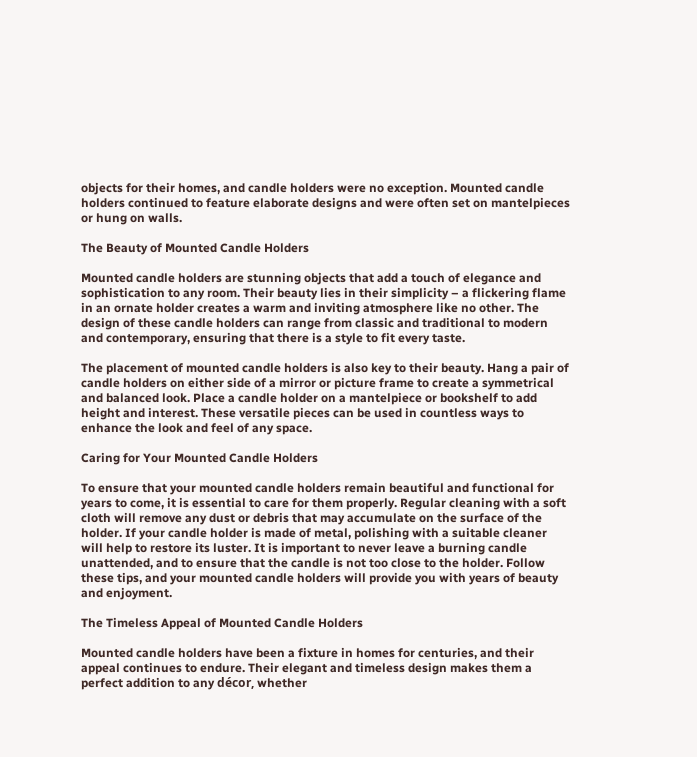objects for their homes, and candle holders were no exception. Mounted candle holders continued to feature elaborate designs and were often set on mantelpieces or hung on walls.

The Beauty of Mounted Candle Holders

Mounted candle holders are stunning objects that add a touch of elegance and sophistication to any room. Their beauty lies in their simplicity – a flickering flame in an ornate holder creates a warm and inviting atmosphere like no other. The design of these candle holders can range from classic and traditional to modern and contemporary, ensuring that there is a style to fit every taste.

The placement of mounted candle holders is also key to their beauty. Hang a pair of candle holders on either side of a mirror or picture frame to create a symmetrical and balanced look. Place a candle holder on a mantelpiece or bookshelf to add height and interest. These versatile pieces can be used in countless ways to enhance the look and feel of any space.

Caring for Your Mounted Candle Holders

To ensure that your mounted candle holders remain beautiful and functional for years to come, it is essential to care for them properly. Regular cleaning with a soft cloth will remove any dust or debris that may accumulate on the surface of the holder. If your candle holder is made of metal, polishing with a suitable cleaner will help to restore its luster. It is important to never leave a burning candle unattended, and to ensure that the candle is not too close to the holder. Follow these tips, and your mounted candle holders will provide you with years of beauty and enjoyment.

The Timeless Appeal of Mounted Candle Holders

Mounted candle holders have been a fixture in homes for centuries, and their appeal continues to endure. Their elegant and timeless design makes them a perfect addition to any décor, whether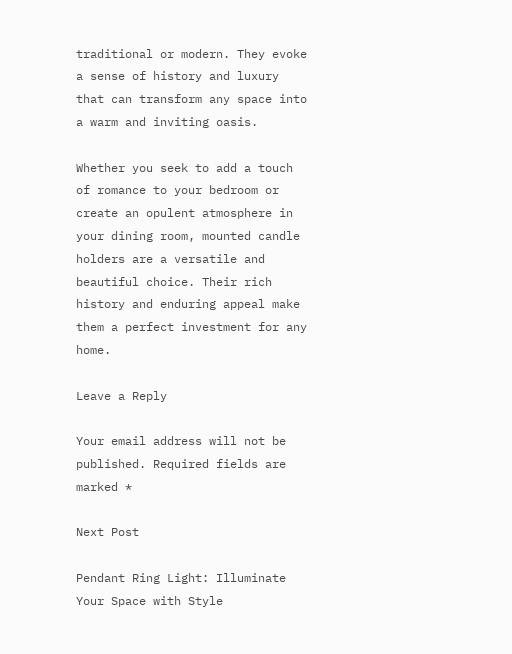traditional or modern. They evoke a sense of history and luxury that can transform any space into a warm and inviting oasis.

Whether you seek to add a touch of romance to your bedroom or create an opulent atmosphere in your dining room, mounted candle holders are a versatile and beautiful choice. Their rich history and enduring appeal make them a perfect investment for any home.

Leave a Reply

Your email address will not be published. Required fields are marked *

Next Post

Pendant Ring Light: Illuminate Your Space with Style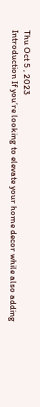Thu Oct 5 , 2023
Introduction If you’re looking to elevate your home decor while also adding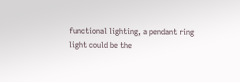functional lighting, a pendant ring light could be the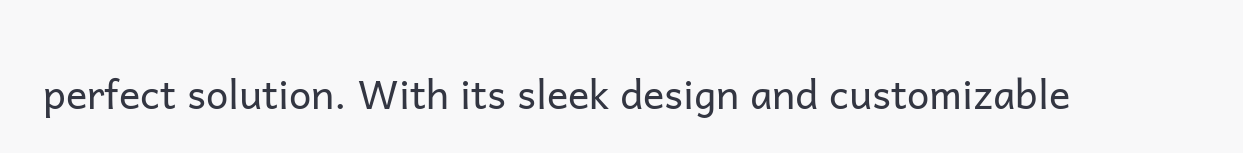perfect solution. With its sleek design and customizable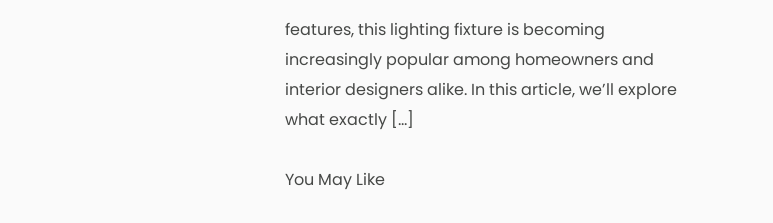features, this lighting fixture is becoming increasingly popular among homeowners and interior designers alike. In this article, we’ll explore what exactly […]

You May Like